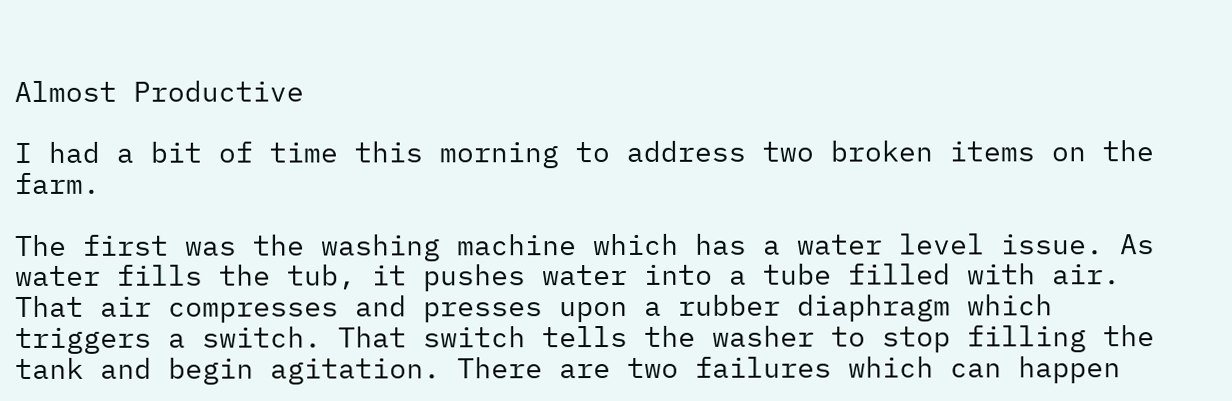Almost Productive

I had a bit of time this morning to address two broken items on the farm.

The first was the washing machine which has a water level issue. As water fills the tub, it pushes water into a tube filled with air. That air compresses and presses upon a rubber diaphragm which triggers a switch. That switch tells the washer to stop filling the tank and begin agitation. There are two failures which can happen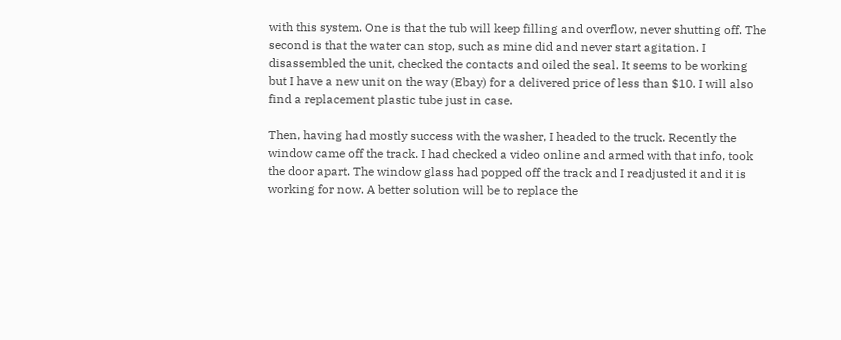with this system. One is that the tub will keep filling and overflow, never shutting off. The second is that the water can stop, such as mine did and never start agitation. I disassembled the unit, checked the contacts and oiled the seal. It seems to be working but I have a new unit on the way (Ebay) for a delivered price of less than $10. I will also find a replacement plastic tube just in case.

Then, having had mostly success with the washer, I headed to the truck. Recently the window came off the track. I had checked a video online and armed with that info, took the door apart. The window glass had popped off the track and I readjusted it and it is working for now. A better solution will be to replace the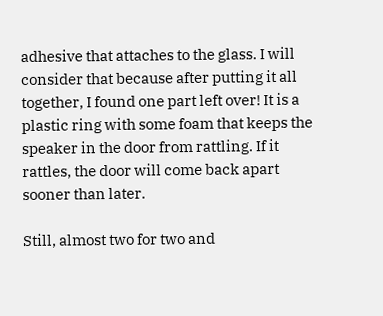adhesive that attaches to the glass. I will consider that because after putting it all together, I found one part left over! It is a plastic ring with some foam that keeps the speaker in the door from rattling. If it rattles, the door will come back apart sooner than later.

Still, almost two for two and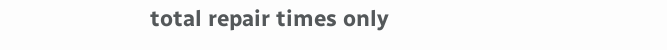total repair times only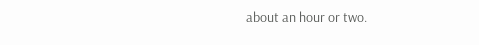about an hour or two.